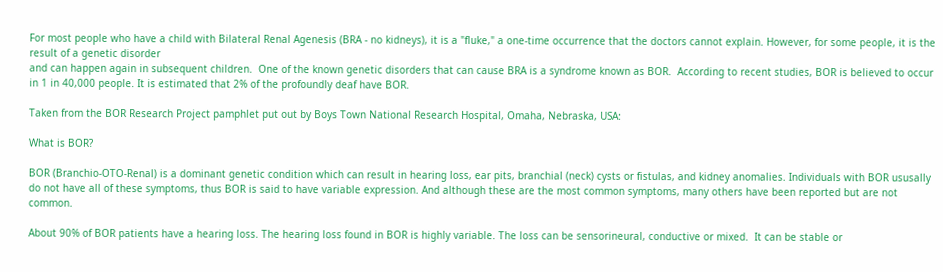For most people who have a child with Bilateral Renal Agenesis (BRA - no kidneys), it is a "fluke," a one-time occurrence that the doctors cannot explain. However, for some people, it is the result of a genetic disorder
and can happen again in subsequent children.  One of the known genetic disorders that can cause BRA is a syndrome known as BOR.  According to recent studies, BOR is believed to occur in 1 in 40,000 people. It is estimated that 2% of the profoundly deaf have BOR.

Taken from the BOR Research Project pamphlet put out by Boys Town National Research Hospital, Omaha, Nebraska, USA:

What is BOR?

BOR (Branchio-OTO-Renal) is a dominant genetic condition which can result in hearing loss, ear pits, branchial (neck) cysts or fistulas, and kidney anomalies. Individuals with BOR ususally do not have all of these symptoms, thus BOR is said to have variable expression. And although these are the most common symptoms, many others have been reported but are not common.

About 90% of BOR patients have a hearing loss. The hearing loss found in BOR is highly variable. The loss can be sensorineural, conductive or mixed.  It can be stable or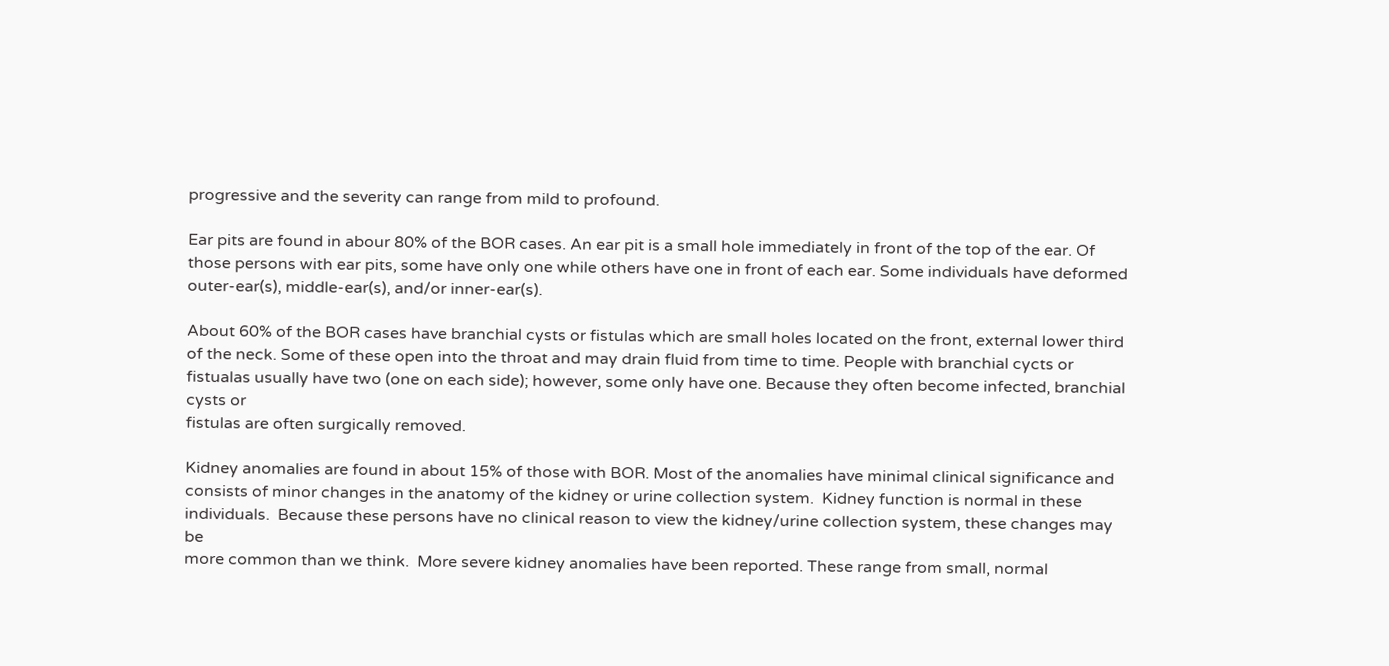progressive and the severity can range from mild to profound.

Ear pits are found in abour 80% of the BOR cases. An ear pit is a small hole immediately in front of the top of the ear. Of those persons with ear pits, some have only one while others have one in front of each ear. Some individuals have deformed outer-ear(s), middle-ear(s), and/or inner-ear(s).

About 60% of the BOR cases have branchial cysts or fistulas which are small holes located on the front, external lower third of the neck. Some of these open into the throat and may drain fluid from time to time. People with branchial cycts or fistualas usually have two (one on each side); however, some only have one. Because they often become infected, branchial cysts or
fistulas are often surgically removed.

Kidney anomalies are found in about 15% of those with BOR. Most of the anomalies have minimal clinical significance and consists of minor changes in the anatomy of the kidney or urine collection system.  Kidney function is normal in these individuals.  Because these persons have no clinical reason to view the kidney/urine collection system, these changes may be
more common than we think.  More severe kidney anomalies have been reported. These range from small, normal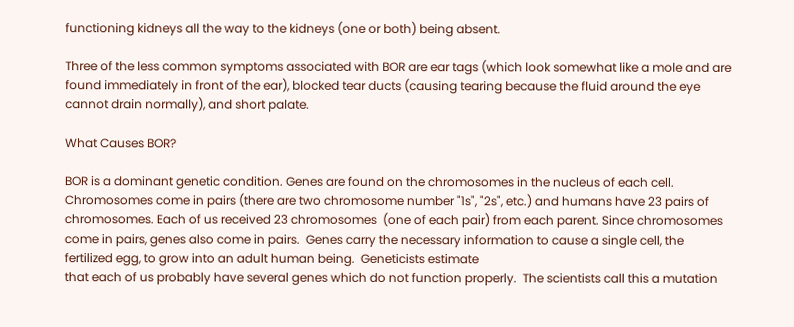functioning kidneys all the way to the kidneys (one or both) being absent.

Three of the less common symptoms associated with BOR are ear tags (which look somewhat like a mole and are found immediately in front of the ear), blocked tear ducts (causing tearing because the fluid around the eye cannot drain normally), and short palate.

What Causes BOR?

BOR is a dominant genetic condition. Genes are found on the chromosomes in the nucleus of each cell. Chromosomes come in pairs (there are two chromosome number "1s", "2s", etc.) and humans have 23 pairs of chromosomes. Each of us received 23 chromosomes  (one of each pair) from each parent. Since chromosomes come in pairs, genes also come in pairs.  Genes carry the necessary information to cause a single cell, the fertilized egg, to grow into an adult human being.  Geneticists estimate
that each of us probably have several genes which do not function properly.  The scientists call this a mutation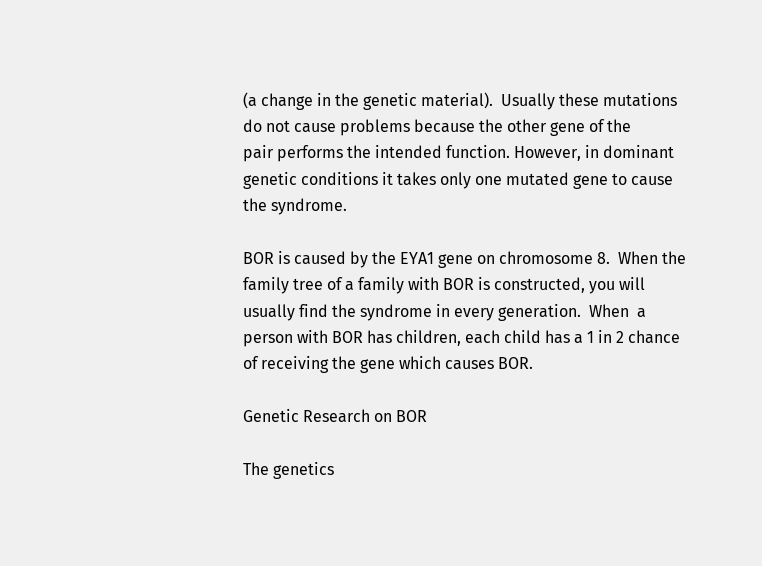(a change in the genetic material).  Usually these mutations do not cause problems because the other gene of the
pair performs the intended function. However, in dominant genetic conditions it takes only one mutated gene to cause the syndrome.

BOR is caused by the EYA1 gene on chromosome 8.  When the family tree of a family with BOR is constructed, you will usually find the syndrome in every generation.  When  a person with BOR has children, each child has a 1 in 2 chance of receiving the gene which causes BOR.

Genetic Research on BOR

The genetics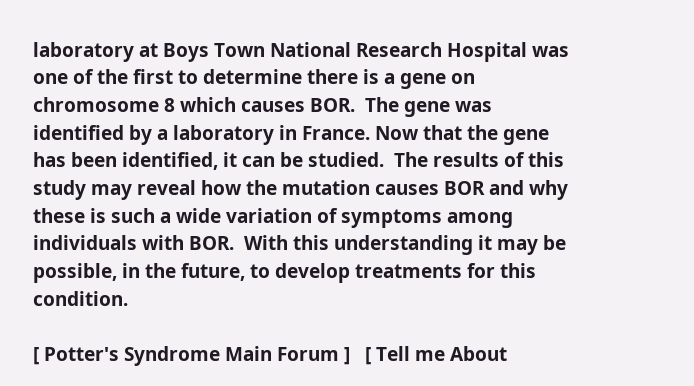laboratory at Boys Town National Research Hospital was one of the first to determine there is a gene on chromosome 8 which causes BOR.  The gene was identified by a laboratory in France. Now that the gene has been identified, it can be studied.  The results of this study may reveal how the mutation causes BOR and why these is such a wide variation of symptoms among individuals with BOR.  With this understanding it may be possible, in the future, to develop treatments for this condition.

[ Potter's Syndrome Main Forum ]   [ Tell me About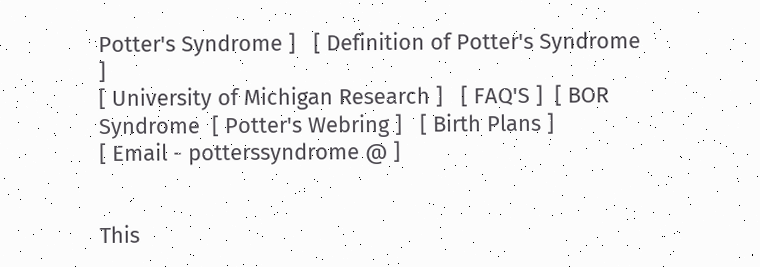Potter's Syndrome ]   [ Definition of Potter's Syndrome ]
[ University of Michigan Research ]   [ FAQ'S ]  [ BOR Syndrome  [ Potter's Webring ]   [ Birth Plans ]
[ Email - potterssyndrome @ ]


This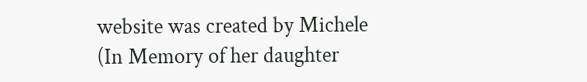website was created by Michele
(In Memory of her daughter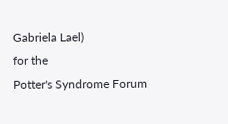Gabriela Lael)
for the
Potter's Syndrome Forum